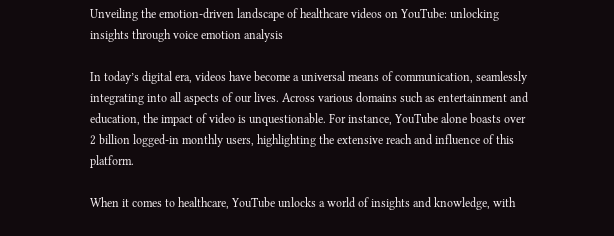Unveiling the emotion-driven landscape of healthcare videos on YouTube: unlocking insights through voice emotion analysis

In today’s digital era, videos have become a universal means of communication, seamlessly integrating into all aspects of our lives. Across various domains such as entertainment and education, the impact of video is unquestionable. For instance, YouTube alone boasts over 2 billion logged-in monthly users, highlighting the extensive reach and influence of this platform.

When it comes to healthcare, YouTube unlocks a world of insights and knowledge, with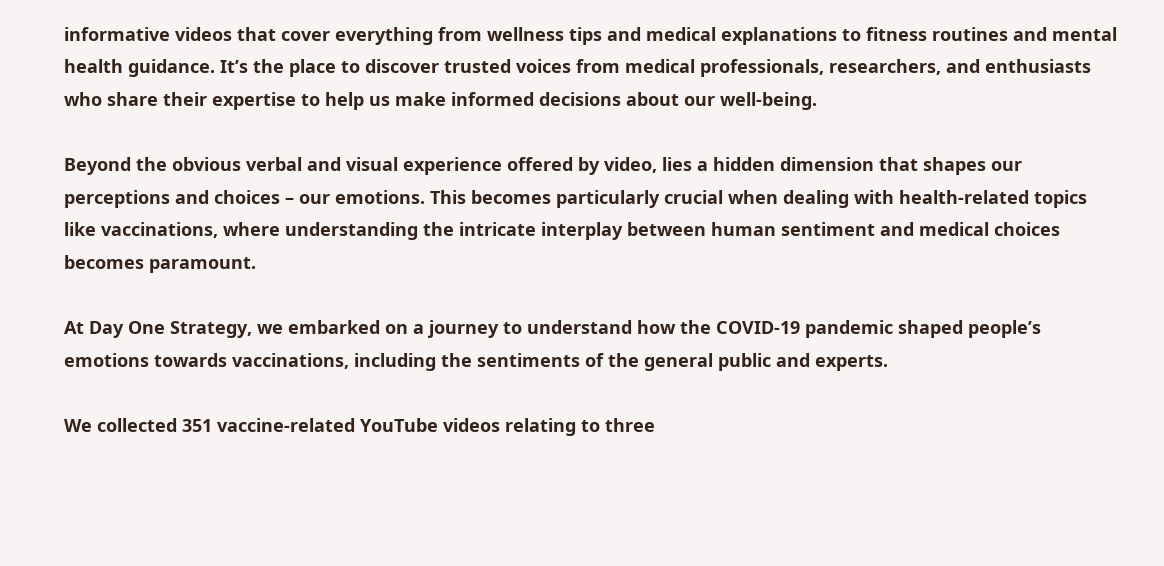informative videos that cover everything from wellness tips and medical explanations to fitness routines and mental health guidance. It’s the place to discover trusted voices from medical professionals, researchers, and enthusiasts who share their expertise to help us make informed decisions about our well-being.

Beyond the obvious verbal and visual experience offered by video, lies a hidden dimension that shapes our perceptions and choices – our emotions. This becomes particularly crucial when dealing with health-related topics like vaccinations, where understanding the intricate interplay between human sentiment and medical choices becomes paramount.

At Day One Strategy, we embarked on a journey to understand how the COVID-19 pandemic shaped people’s emotions towards vaccinations, including the sentiments of the general public and experts.

We collected 351 vaccine-related YouTube videos relating to three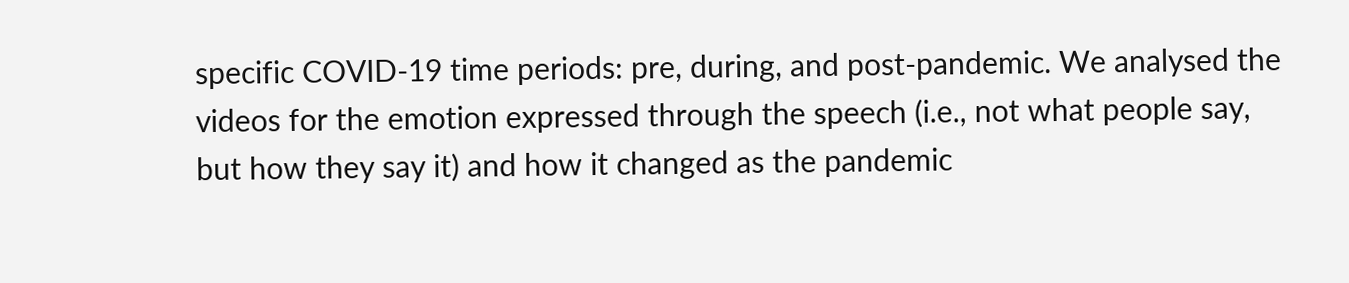specific COVID-19 time periods: pre, during, and post-pandemic. We analysed the videos for the emotion expressed through the speech (i.e., not what people say, but how they say it) and how it changed as the pandemic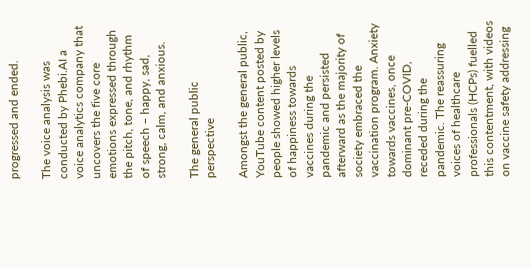progressed and ended.

The voice analysis was conducted by Phebi.AI a voice analytics company that uncovers the five core emotions expressed through the pitch, tone, and rhythm of speech – happy, sad, strong, calm, and anxious.

The general public perspective

Amongst the general public, YouTube content posted by people showed higher levels of happiness towards vaccines during the pandemic and persisted afterward as the majority of society embraced the vaccination program. Anxiety towards vaccines, once dominant pre-COVID, receded during the pandemic. The reassuring voices of healthcare professionals (HCPs) fuelled this contentment, with videos on vaccine safety addressing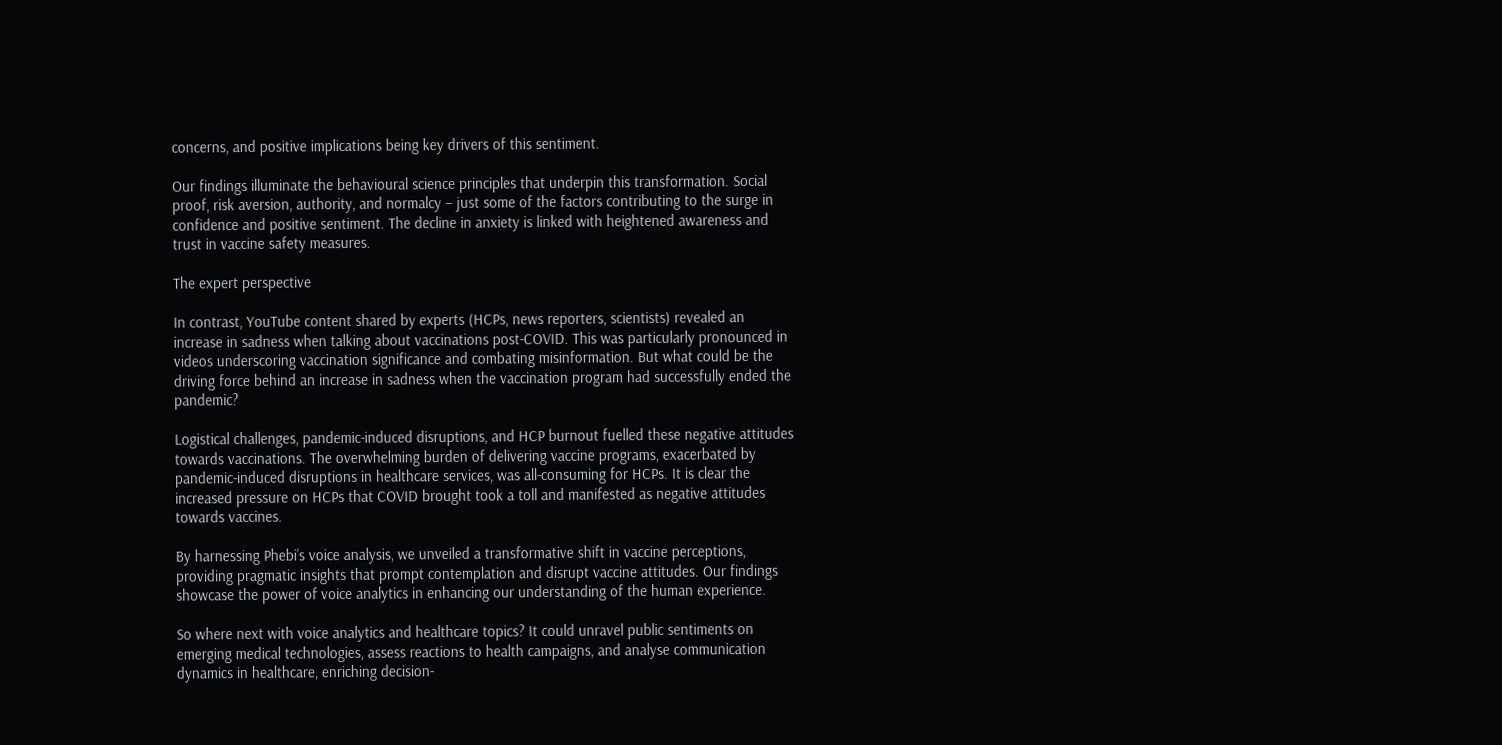concerns, and positive implications being key drivers of this sentiment.

Our findings illuminate the behavioural science principles that underpin this transformation. Social proof, risk aversion, authority, and normalcy – just some of the factors contributing to the surge in confidence and positive sentiment. The decline in anxiety is linked with heightened awareness and trust in vaccine safety measures.

The expert perspective

In contrast, YouTube content shared by experts (HCPs, news reporters, scientists) revealed an increase in sadness when talking about vaccinations post-COVID. This was particularly pronounced in videos underscoring vaccination significance and combating misinformation. But what could be the driving force behind an increase in sadness when the vaccination program had successfully ended the pandemic?

Logistical challenges, pandemic-induced disruptions, and HCP burnout fuelled these negative attitudes towards vaccinations. The overwhelming burden of delivering vaccine programs, exacerbated by pandemic-induced disruptions in healthcare services, was all-consuming for HCPs. It is clear the increased pressure on HCPs that COVID brought took a toll and manifested as negative attitudes towards vaccines.

By harnessing Phebi’s voice analysis, we unveiled a transformative shift in vaccine perceptions, providing pragmatic insights that prompt contemplation and disrupt vaccine attitudes. Our findings showcase the power of voice analytics in enhancing our understanding of the human experience.

So where next with voice analytics and healthcare topics? It could unravel public sentiments on emerging medical technologies, assess reactions to health campaigns, and analyse communication dynamics in healthcare, enriching decision-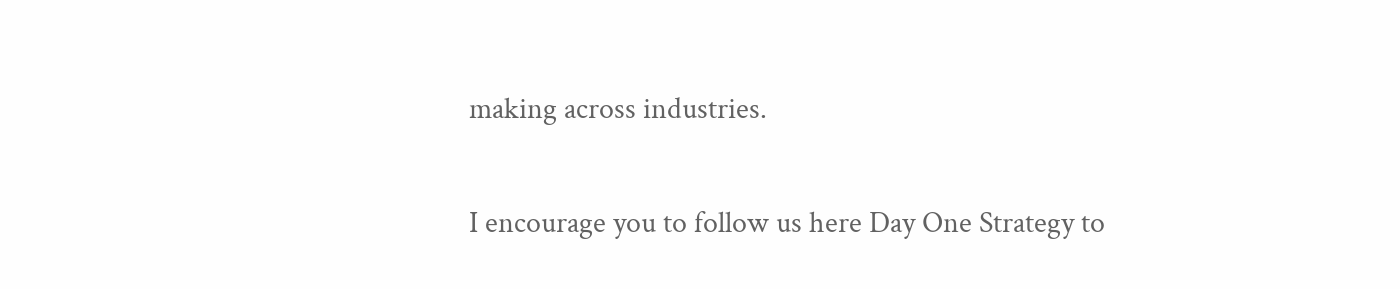making across industries.

I encourage you to follow us here Day One Strategy to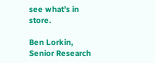see what’s in store.

Ben Lorkin, Senior Research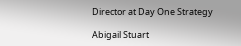Director at Day One Strategy

Abigail Stuart